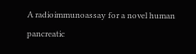A radioimmunoassay for a novel human pancreatic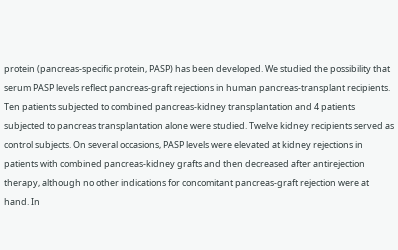protein (pancreas-specific protein, PASP) has been developed. We studied the possibility that serum PASP levels reflect pancreas-graft rejections in human pancreas-transplant recipients. Ten patients subjected to combined pancreas-kidney transplantation and 4 patients subjected to pancreas transplantation alone were studied. Twelve kidney recipients served as control subjects. On several occasions, PASP levels were elevated at kidney rejections in patients with combined pancreas-kidney grafts and then decreased after antirejection therapy, although no other indications for concomitant pancreas-graft rejection were at hand. In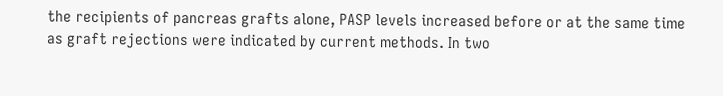the recipients of pancreas grafts alone, PASP levels increased before or at the same time as graft rejections were indicated by current methods. In two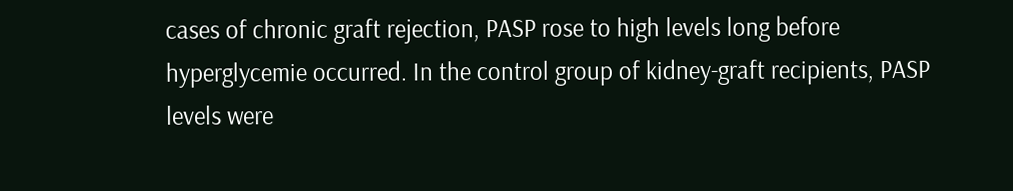cases of chronic graft rejection, PASP rose to high levels long before hyperglycemie occurred. In the control group of kidney-graft recipients, PASP levels were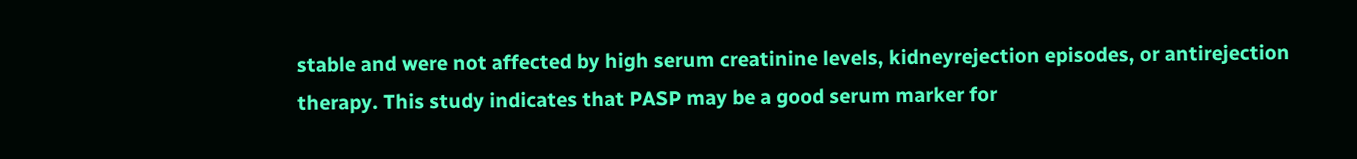stable and were not affected by high serum creatinine levels, kidneyrejection episodes, or antirejection therapy. This study indicates that PASP may be a good serum marker for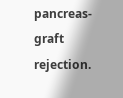pancreas-graft rejection.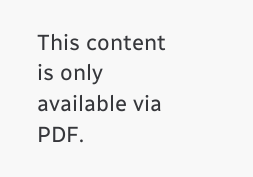This content is only available via PDF.